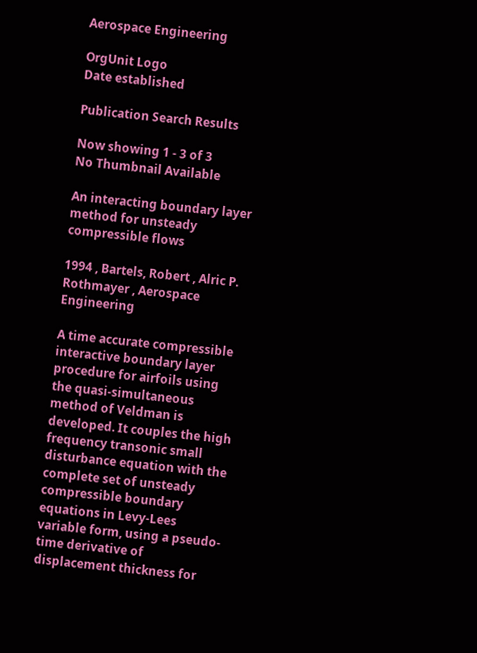Aerospace Engineering

OrgUnit Logo
Date established

Publication Search Results

Now showing 1 - 3 of 3
No Thumbnail Available

An interacting boundary layer method for unsteady compressible flows

1994 , Bartels, Robert , Alric P. Rothmayer , Aerospace Engineering

A time accurate compressible interactive boundary layer procedure for airfoils using the quasi-simultaneous method of Veldman is developed. It couples the high frequency transonic small disturbance equation with the complete set of unsteady compressible boundary equations in Levy-Lees variable form, using a pseudo-time derivative of displacement thickness for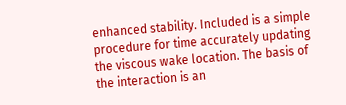enhanced stability. Included is a simple procedure for time accurately updating the viscous wake location. The basis of the interaction is an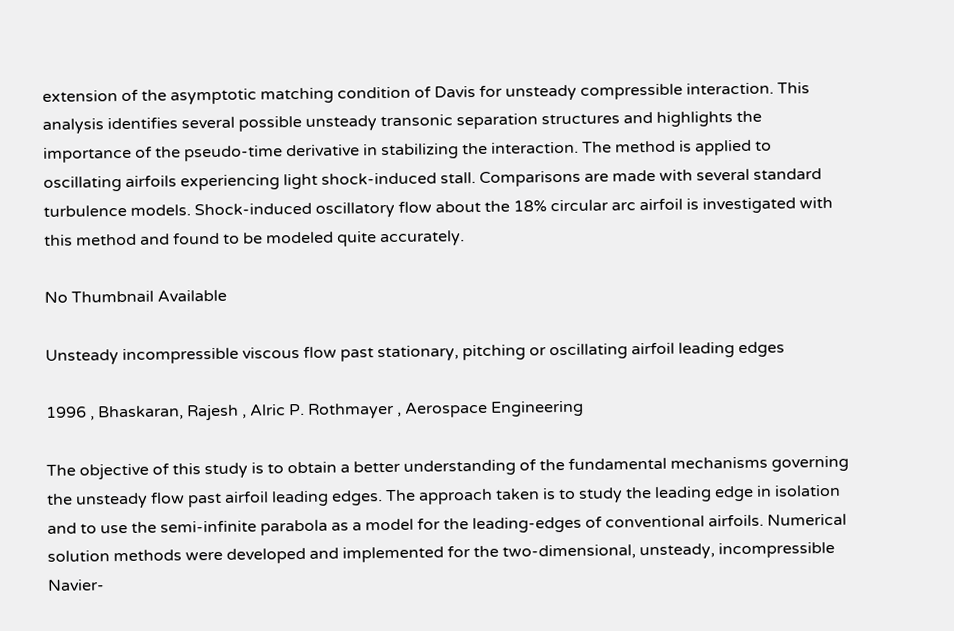extension of the asymptotic matching condition of Davis for unsteady compressible interaction. This analysis identifies several possible unsteady transonic separation structures and highlights the importance of the pseudo-time derivative in stabilizing the interaction. The method is applied to oscillating airfoils experiencing light shock-induced stall. Comparisons are made with several standard turbulence models. Shock-induced oscillatory flow about the 18% circular arc airfoil is investigated with this method and found to be modeled quite accurately.

No Thumbnail Available

Unsteady incompressible viscous flow past stationary, pitching or oscillating airfoil leading edges

1996 , Bhaskaran, Rajesh , Alric P. Rothmayer , Aerospace Engineering

The objective of this study is to obtain a better understanding of the fundamental mechanisms governing the unsteady flow past airfoil leading edges. The approach taken is to study the leading edge in isolation and to use the semi-infinite parabola as a model for the leading-edges of conventional airfoils. Numerical solution methods were developed and implemented for the two-dimensional, unsteady, incompressible Navier-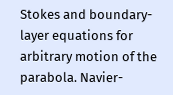Stokes and boundary-layer equations for arbitrary motion of the parabola. Navier-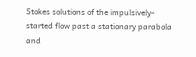Stokes solutions of the impulsively-started flow past a stationary parabola and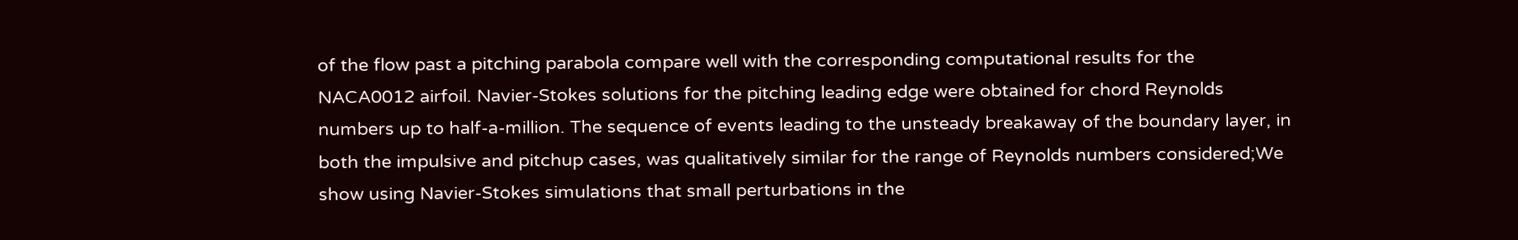of the flow past a pitching parabola compare well with the corresponding computational results for the NACA0012 airfoil. Navier-Stokes solutions for the pitching leading edge were obtained for chord Reynolds numbers up to half-a-million. The sequence of events leading to the unsteady breakaway of the boundary layer, in both the impulsive and pitchup cases, was qualitatively similar for the range of Reynolds numbers considered;We show using Navier-Stokes simulations that small perturbations in the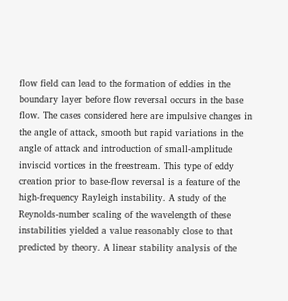flow field can lead to the formation of eddies in the boundary layer before flow reversal occurs in the base flow. The cases considered here are impulsive changes in the angle of attack, smooth but rapid variations in the angle of attack and introduction of small-amplitude inviscid vortices in the freestream. This type of eddy creation prior to base-flow reversal is a feature of the high-frequency Rayleigh instability. A study of the Reynolds-number scaling of the wavelength of these instabilities yielded a value reasonably close to that predicted by theory. A linear stability analysis of the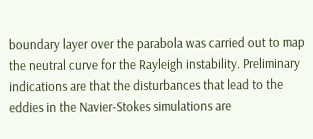boundary layer over the parabola was carried out to map the neutral curve for the Rayleigh instability. Preliminary indications are that the disturbances that lead to the eddies in the Navier-Stokes simulations are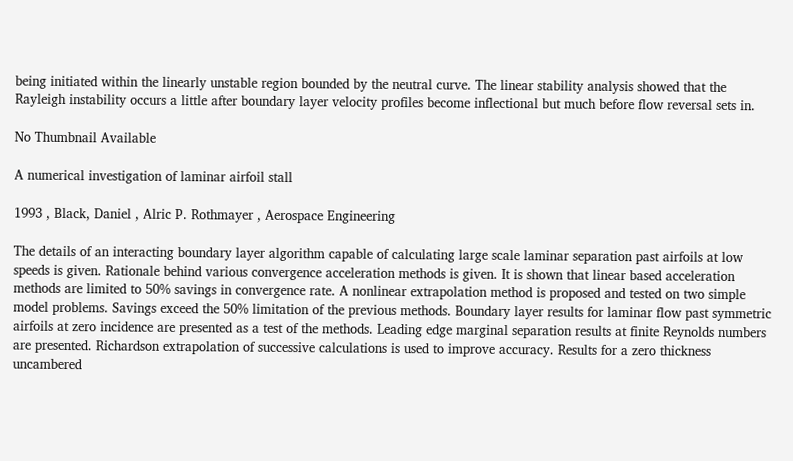being initiated within the linearly unstable region bounded by the neutral curve. The linear stability analysis showed that the Rayleigh instability occurs a little after boundary layer velocity profiles become inflectional but much before flow reversal sets in.

No Thumbnail Available

A numerical investigation of laminar airfoil stall

1993 , Black, Daniel , Alric P. Rothmayer , Aerospace Engineering

The details of an interacting boundary layer algorithm capable of calculating large scale laminar separation past airfoils at low speeds is given. Rationale behind various convergence acceleration methods is given. It is shown that linear based acceleration methods are limited to 50% savings in convergence rate. A nonlinear extrapolation method is proposed and tested on two simple model problems. Savings exceed the 50% limitation of the previous methods. Boundary layer results for laminar flow past symmetric airfoils at zero incidence are presented as a test of the methods. Leading edge marginal separation results at finite Reynolds numbers are presented. Richardson extrapolation of successive calculations is used to improve accuracy. Results for a zero thickness uncambered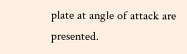plate at angle of attack are presented.